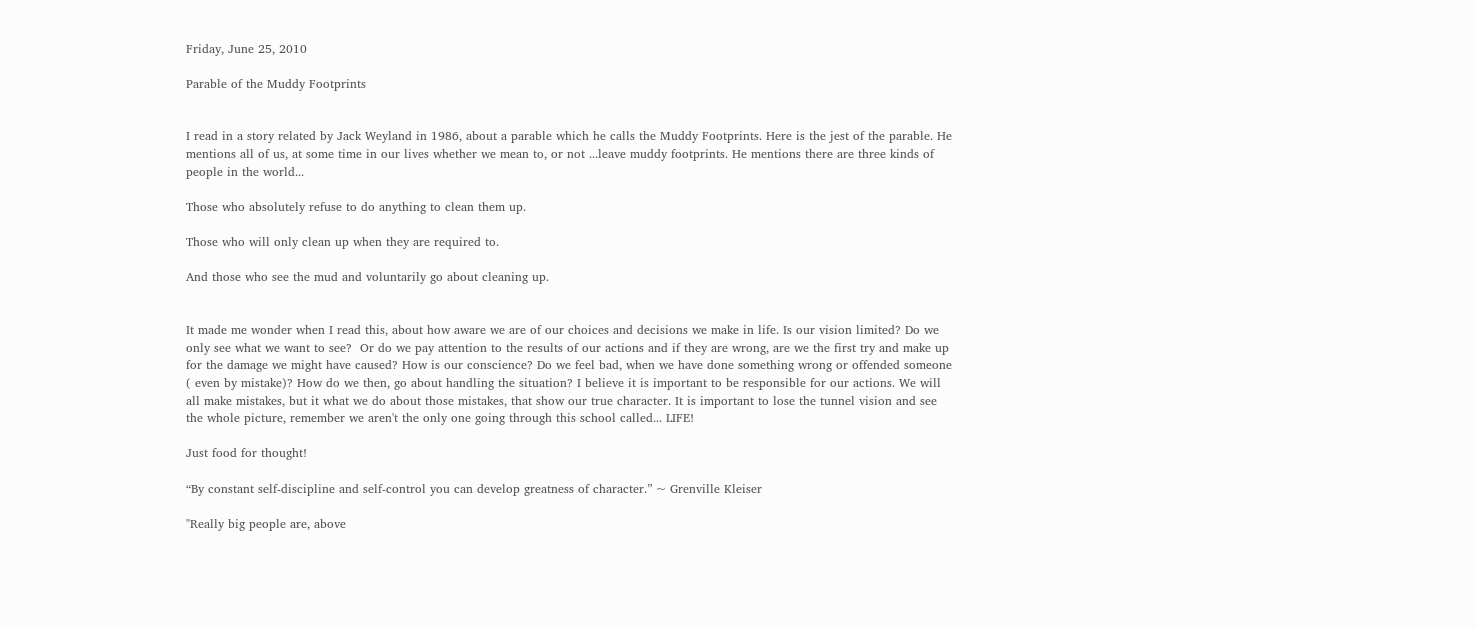Friday, June 25, 2010

Parable of the Muddy Footprints


I read in a story related by Jack Weyland in 1986, about a parable which he calls the Muddy Footprints. Here is the jest of the parable. He mentions all of us, at some time in our lives whether we mean to, or not ...leave muddy footprints. He mentions there are three kinds of people in the world...

Those who absolutely refuse to do anything to clean them up.

Those who will only clean up when they are required to.

And those who see the mud and voluntarily go about cleaning up.


It made me wonder when I read this, about how aware we are of our choices and decisions we make in life. Is our vision limited? Do we only see what we want to see?  Or do we pay attention to the results of our actions and if they are wrong, are we the first try and make up for the damage we might have caused? How is our conscience? Do we feel bad, when we have done something wrong or offended someone ( even by mistake)? How do we then, go about handling the situation? I believe it is important to be responsible for our actions. We will all make mistakes, but it what we do about those mistakes, that show our true character. It is important to lose the tunnel vision and see the whole picture, remember we aren't the only one going through this school called... LIFE!

Just food for thought!

“By constant self-discipline and self-control you can develop greatness of character.” ~ Grenville Kleiser

"Really big people are, above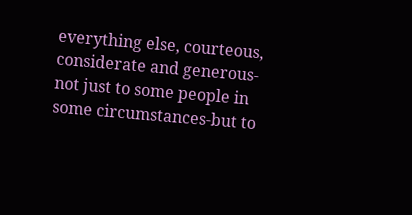everything else, courteous, considerate and generous-not just to some people in some circumstances-but to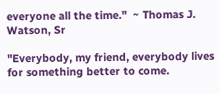everyone all the time."  ~ Thomas J. Watson, Sr

"Everybody, my friend, everybody lives for something better to come.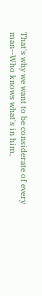That's why we want to be considerate of every man--Who knows what's in him,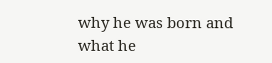why he was born and what he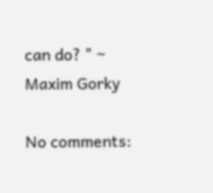can do? " ~ Maxim Gorky

No comments: